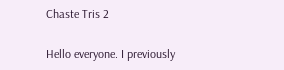Chaste Tris 2

Hello everyone. I previously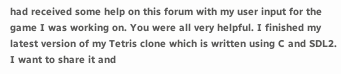had received some help on this forum with my user input for the game I was working on. You were all very helpful. I finished my latest version of my Tetris clone which is written using C and SDL2. I want to share it and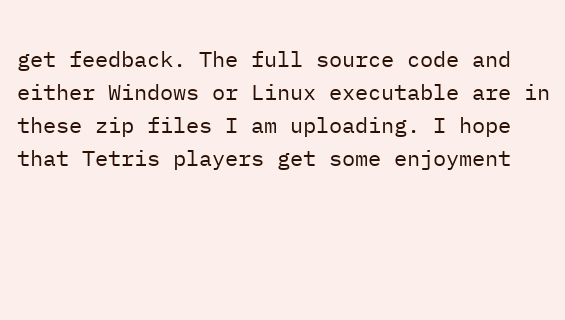get feedback. The full source code and either Windows or Linux executable are in these zip files I am uploading. I hope that Tetris players get some enjoyment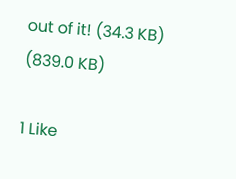out of it! (34.3 KB) (839.0 KB)

1 Like